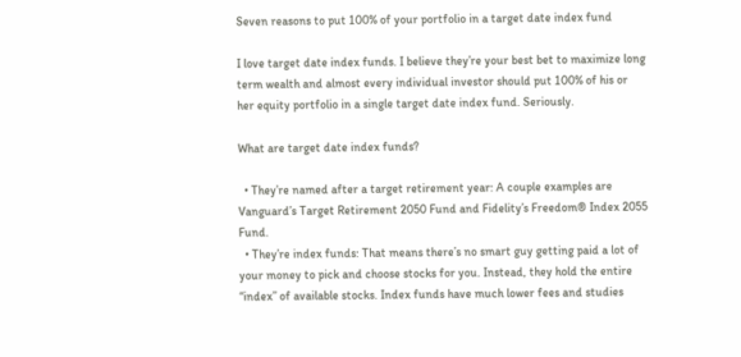Seven reasons to put 100% of your portfolio in a target date index fund

I love target date index funds. I believe they’re your best bet to maximize long term wealth and almost every individual investor should put 100% of his or her equity portfolio in a single target date index fund. Seriously.

What are target date index funds?

  • They’re named after a target retirement year: A couple examples are Vanguard’s Target Retirement 2050 Fund and Fidelity’s Freedom® Index 2055 Fund.
  • They’re index funds: That means there’s no smart guy getting paid a lot of your money to pick and choose stocks for you. Instead, they hold the entire “index” of available stocks. Index funds have much lower fees and studies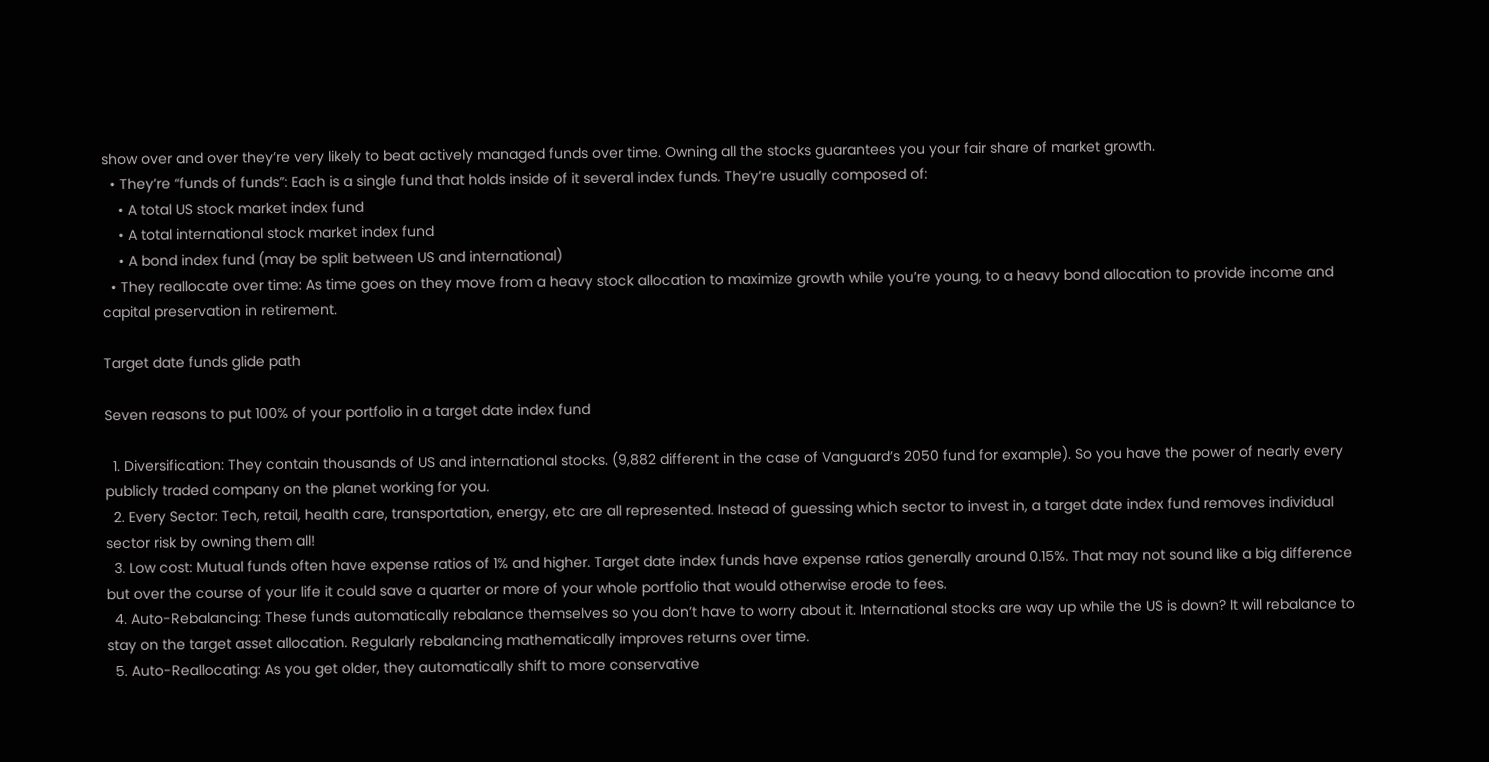show over and over they’re very likely to beat actively managed funds over time. Owning all the stocks guarantees you your fair share of market growth.
  • They’re “funds of funds”: Each is a single fund that holds inside of it several index funds. They’re usually composed of:
    • A total US stock market index fund
    • A total international stock market index fund
    • A bond index fund (may be split between US and international)
  • They reallocate over time: As time goes on they move from a heavy stock allocation to maximize growth while you’re young, to a heavy bond allocation to provide income and capital preservation in retirement.

Target date funds glide path

Seven reasons to put 100% of your portfolio in a target date index fund

  1. Diversification: They contain thousands of US and international stocks. (9,882 different in the case of Vanguard’s 2050 fund for example). So you have the power of nearly every publicly traded company on the planet working for you.
  2. Every Sector: Tech, retail, health care, transportation, energy, etc are all represented. Instead of guessing which sector to invest in, a target date index fund removes individual sector risk by owning them all!
  3. Low cost: Mutual funds often have expense ratios of 1% and higher. Target date index funds have expense ratios generally around 0.15%. That may not sound like a big difference but over the course of your life it could save a quarter or more of your whole portfolio that would otherwise erode to fees.
  4. Auto-Rebalancing: These funds automatically rebalance themselves so you don’t have to worry about it. International stocks are way up while the US is down? It will rebalance to stay on the target asset allocation. Regularly rebalancing mathematically improves returns over time.
  5. Auto-Reallocating: As you get older, they automatically shift to more conservative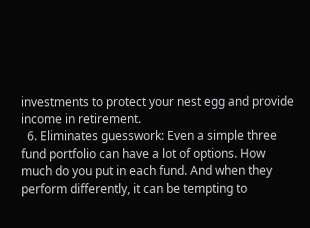investments to protect your nest egg and provide income in retirement.
  6. Eliminates guesswork: Even a simple three fund portfolio can have a lot of options. How much do you put in each fund. And when they perform differently, it can be tempting to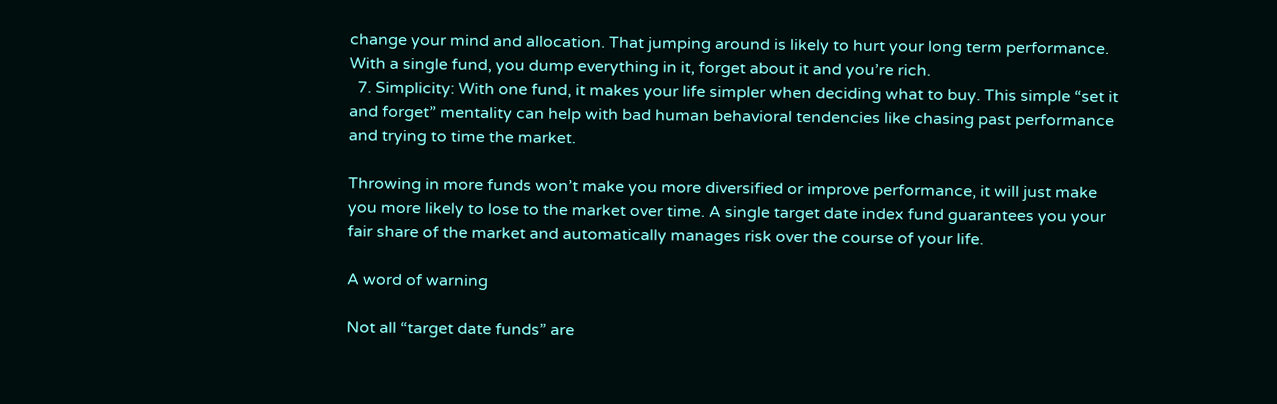change your mind and allocation. That jumping around is likely to hurt your long term performance. With a single fund, you dump everything in it, forget about it and you’re rich.
  7. Simplicity: With one fund, it makes your life simpler when deciding what to buy. This simple “set it and forget” mentality can help with bad human behavioral tendencies like chasing past performance and trying to time the market.

Throwing in more funds won’t make you more diversified or improve performance, it will just make you more likely to lose to the market over time. A single target date index fund guarantees you your fair share of the market and automatically manages risk over the course of your life.

A word of warning

Not all “target date funds” are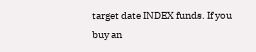target date INDEX funds. If you buy an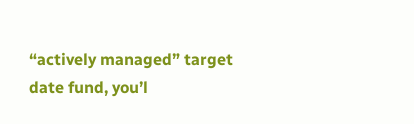“actively managed” target date fund, you’l